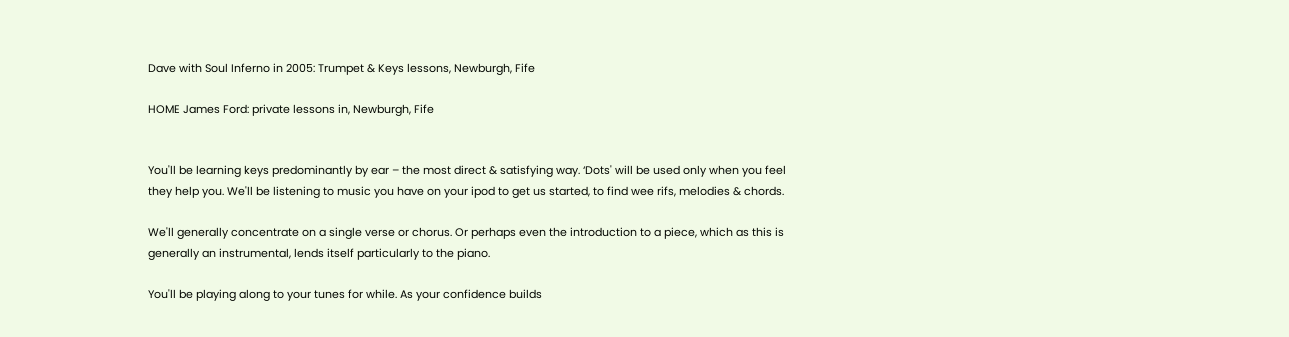Dave with Soul Inferno in 2005: Trumpet & Keys lessons, Newburgh, Fife

HOME James Ford: private lessons in, Newburgh, Fife


You'll be learning keys predominantly by ear – the most direct & satisfying way. ‘Dots' will be used only when you feel they help you. We'll be listening to music you have on your ipod to get us started, to find wee rifs, melodies & chords.

We'll generally concentrate on a single verse or chorus. Or perhaps even the introduction to a piece, which as this is generally an instrumental, lends itself particularly to the piano.

You'll be playing along to your tunes for while. As your confidence builds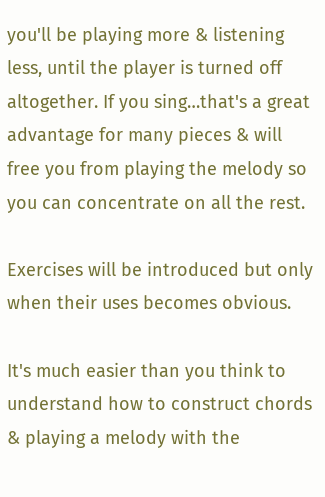you'll be playing more & listening less, until the player is turned off altogether. If you sing…that's a great advantage for many pieces & will free you from playing the melody so you can concentrate on all the rest.

Exercises will be introduced but only when their uses becomes obvious.

It's much easier than you think to understand how to construct chords & playing a melody with the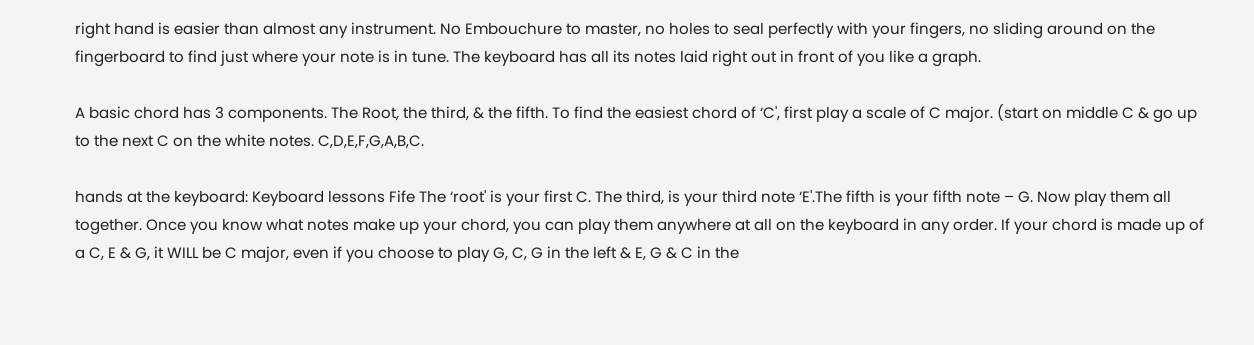right hand is easier than almost any instrument. No Embouchure to master, no holes to seal perfectly with your fingers, no sliding around on the fingerboard to find just where your note is in tune. The keyboard has all its notes laid right out in front of you like a graph.

A basic chord has 3 components. The Root, the third, & the fifth. To find the easiest chord of ‘C', first play a scale of C major. (start on middle C & go up to the next C on the white notes. C,D,E,F,G,A,B,C.

hands at the keyboard: Keyboard lessons Fife The ‘root' is your first C. The third, is your third note ‘E'.The fifth is your fifth note – G. Now play them all together. Once you know what notes make up your chord, you can play them anywhere at all on the keyboard in any order. If your chord is made up of a C, E & G, it WILL be C major, even if you choose to play G, C, G in the left & E, G & C in the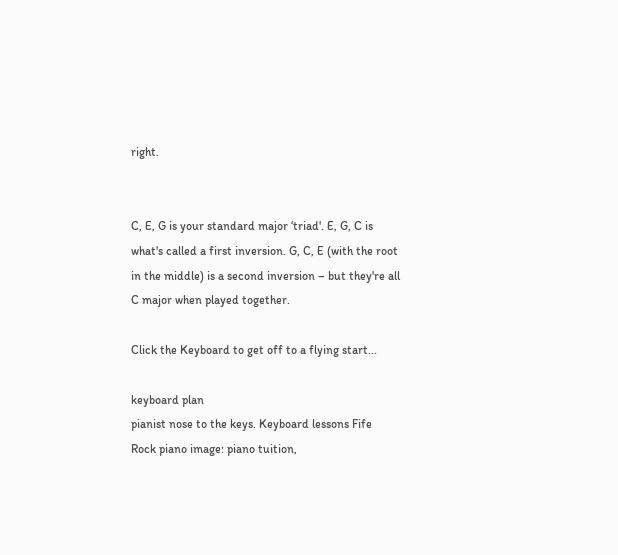right.


C, E, G is your standard major ‘triad'. E, G, C is what's called a first inversion. G, C, E (with the root in the middle) is a second inversion – but they're all C major when played together.

Click the Keyboard to get off to a flying start...

keyboard plan
pianist nose to the keys. Keyboard lessons Fife
Rock piano image: piano tuition,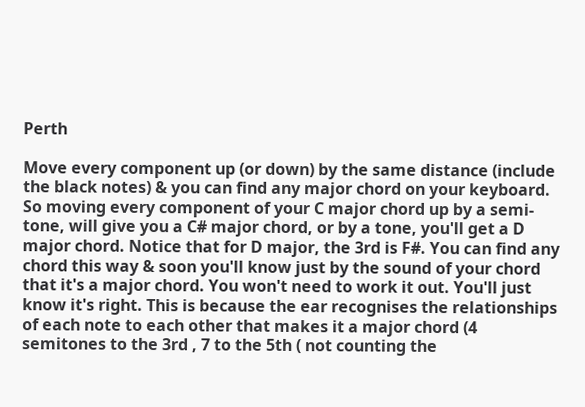Perth

Move every component up (or down) by the same distance (include the black notes) & you can find any major chord on your keyboard. So moving every component of your C major chord up by a semi-tone, will give you a C# major chord, or by a tone, you'll get a D major chord. Notice that for D major, the 3rd is F#. You can find any chord this way & soon you'll know just by the sound of your chord that it's a major chord. You won't need to work it out. You'll just know it's right. This is because the ear recognises the relationships of each note to each other that makes it a major chord (4 semitones to the 3rd , 7 to the 5th ( not counting the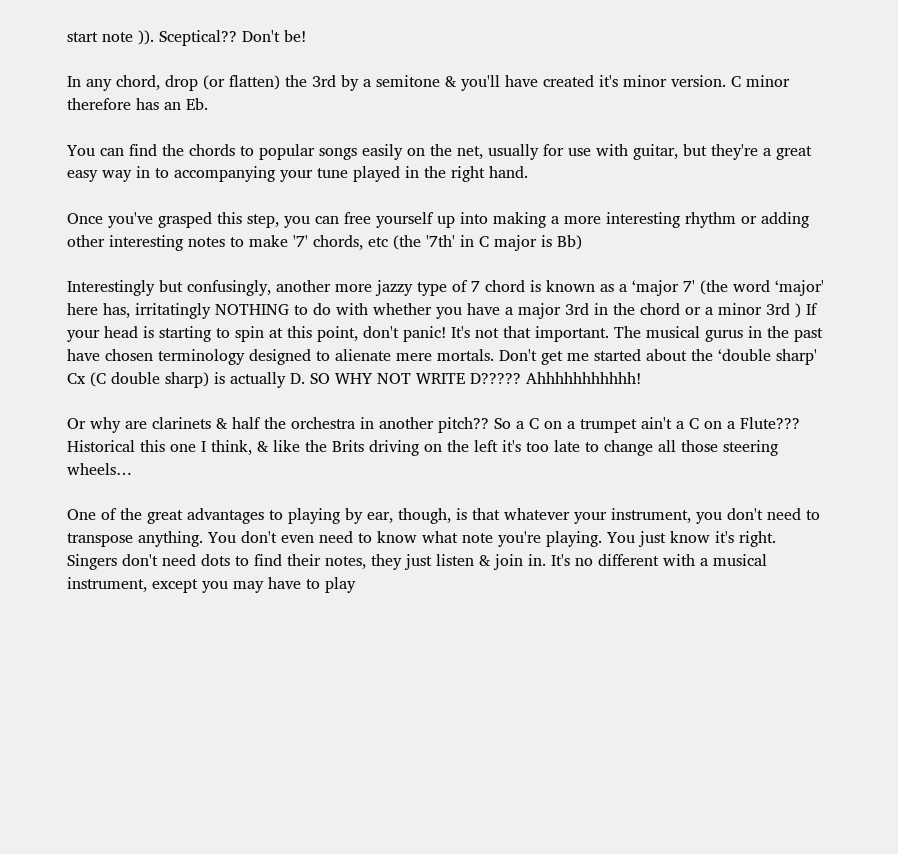start note )). Sceptical?? Don't be!

In any chord, drop (or flatten) the 3rd by a semitone & you'll have created it's minor version. C minor therefore has an Eb.

You can find the chords to popular songs easily on the net, usually for use with guitar, but they're a great easy way in to accompanying your tune played in the right hand.

Once you've grasped this step, you can free yourself up into making a more interesting rhythm or adding other interesting notes to make '7' chords, etc (the '7th' in C major is Bb)

Interestingly but confusingly, another more jazzy type of 7 chord is known as a ‘major 7' (the word ‘major' here has, irritatingly NOTHING to do with whether you have a major 3rd in the chord or a minor 3rd ) If your head is starting to spin at this point, don't panic! It's not that important. The musical gurus in the past have chosen terminology designed to alienate mere mortals. Don't get me started about the ‘double sharp' Cx (C double sharp) is actually D. SO WHY NOT WRITE D????? Ahhhhhhhhhhh!

Or why are clarinets & half the orchestra in another pitch?? So a C on a trumpet ain't a C on a Flute??? Historical this one I think, & like the Brits driving on the left it's too late to change all those steering wheels…

One of the great advantages to playing by ear, though, is that whatever your instrument, you don't need to transpose anything. You don't even need to know what note you're playing. You just know it's right. Singers don't need dots to find their notes, they just listen & join in. It's no different with a musical instrument, except you may have to play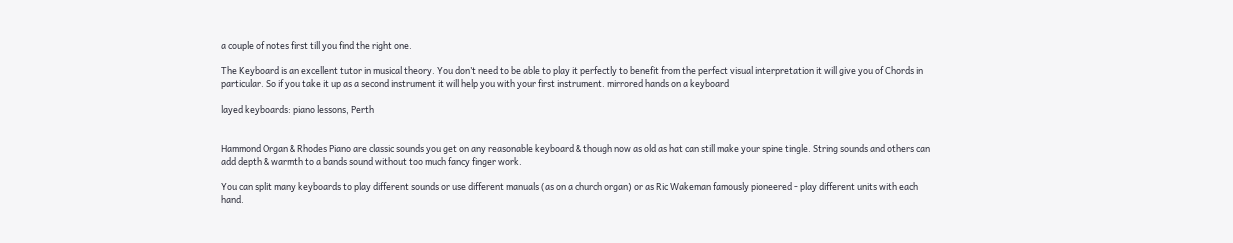a couple of notes first till you find the right one.

The Keyboard is an excellent tutor in musical theory. You don’t need to be able to play it perfectly to benefit from the perfect visual interpretation it will give you of Chords in particular. So if you take it up as a second instrument it will help you with your first instrument. mirrored hands on a keyboard

layed keyboards: piano lessons, Perth


Hammond Organ & Rhodes Piano are classic sounds you get on any reasonable keyboard & though now as old as hat can still make your spine tingle. String sounds and others can add depth & warmth to a bands sound without too much fancy finger work.

You can split many keyboards to play different sounds or use different manuals (as on a church organ) or as Ric Wakeman famously pioneered - play different units with each hand.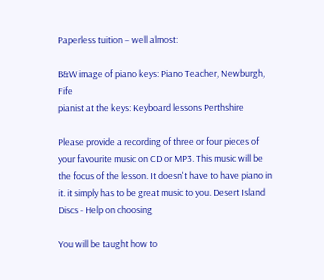Paperless tuition – well almost:

B&W image of piano keys: Piano Teacher, Newburgh, Fife
pianist at the keys: Keyboard lessons Perthshire

Please provide a recording of three or four pieces of your favourite music on CD or MP3. This music will be the focus of the lesson. It doesn't have to have piano in it. it simply has to be great music to you. Desert Island Discs - Help on choosing

You will be taught how to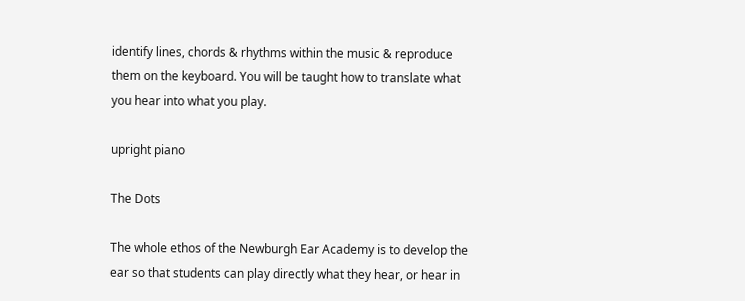identify lines, chords & rhythms within the music & reproduce them on the keyboard. You will be taught how to translate what you hear into what you play.

upright piano

The Dots

The whole ethos of the Newburgh Ear Academy is to develop the ear so that students can play directly what they hear, or hear in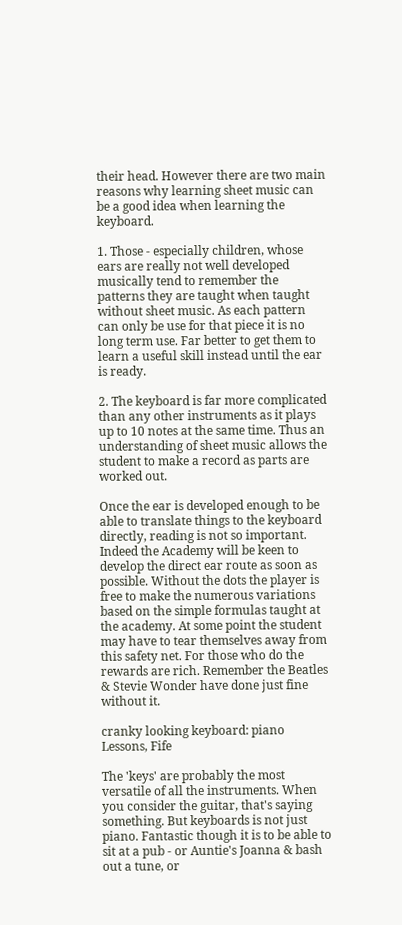their head. However there are two main reasons why learning sheet music can be a good idea when learning the keyboard.

1. Those - especially children, whose ears are really not well developed musically tend to remember the patterns they are taught when taught without sheet music. As each pattern can only be use for that piece it is no long term use. Far better to get them to learn a useful skill instead until the ear is ready.

2. The keyboard is far more complicated than any other instruments as it plays up to 10 notes at the same time. Thus an understanding of sheet music allows the student to make a record as parts are worked out.

Once the ear is developed enough to be able to translate things to the keyboard directly, reading is not so important. Indeed the Academy will be keen to develop the direct ear route as soon as possible. Without the dots the player is free to make the numerous variations based on the simple formulas taught at the academy. At some point the student may have to tear themselves away from this safety net. For those who do the rewards are rich. Remember the Beatles & Stevie Wonder have done just fine without it.

cranky looking keyboard: piano Lessons, Fife

The 'keys' are probably the most versatile of all the instruments. When you consider the guitar, that's saying something. But keyboards is not just piano. Fantastic though it is to be able to sit at a pub - or Auntie's Joanna & bash out a tune, or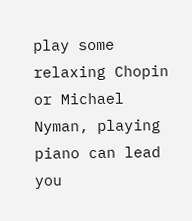play some relaxing Chopin or Michael Nyman, playing piano can lead you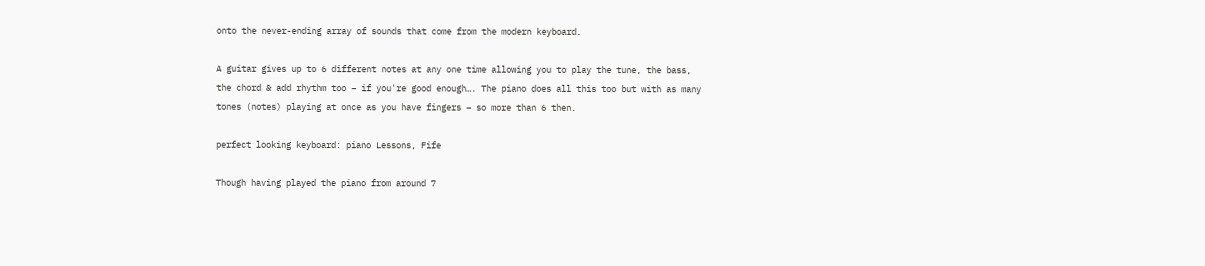onto the never-ending array of sounds that come from the modern keyboard.

A guitar gives up to 6 different notes at any one time allowing you to play the tune, the bass, the chord & add rhythm too – if you're good enough…. The piano does all this too but with as many tones (notes) playing at once as you have fingers – so more than 6 then.

perfect looking keyboard: piano Lessons, Fife

Though having played the piano from around 7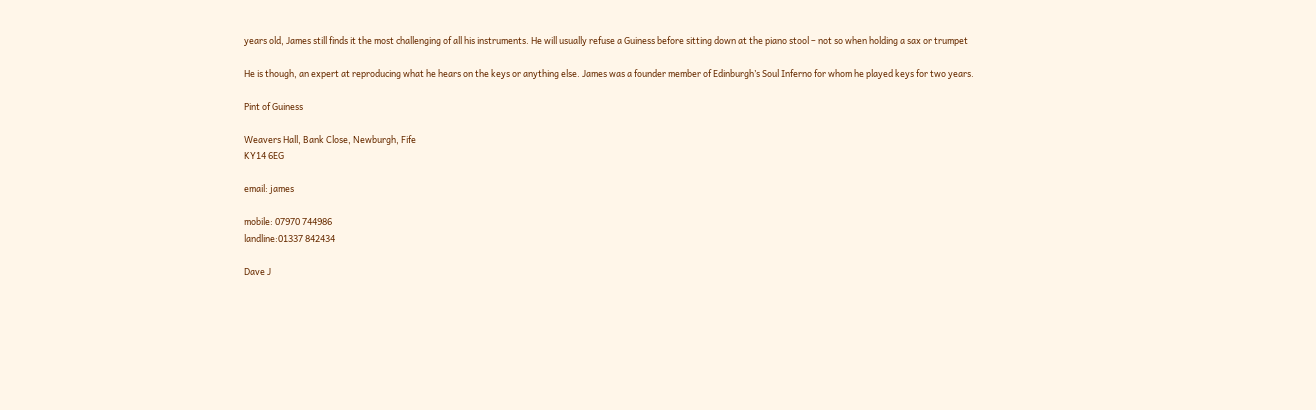years old, James still finds it the most challenging of all his instruments. He will usually refuse a Guiness before sitting down at the piano stool – not so when holding a sax or trumpet

He is though, an expert at reproducing what he hears on the keys or anything else. James was a founder member of Edinburgh’s Soul Inferno for whom he played keys for two years.

Pint of Guiness

Weavers Hall, Bank Close, Newburgh, Fife
KY14 6EG

email: james

mobile: 07970 744986
landline:01337 842434

Dave J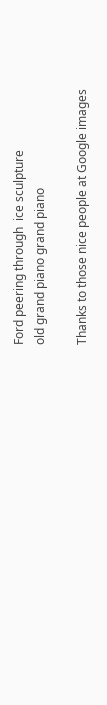Ford peering through  ice sculpture
old grand piano grand piano

Thanks to those nice people at Google images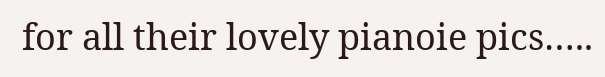for all their lovely pianoie pics…..